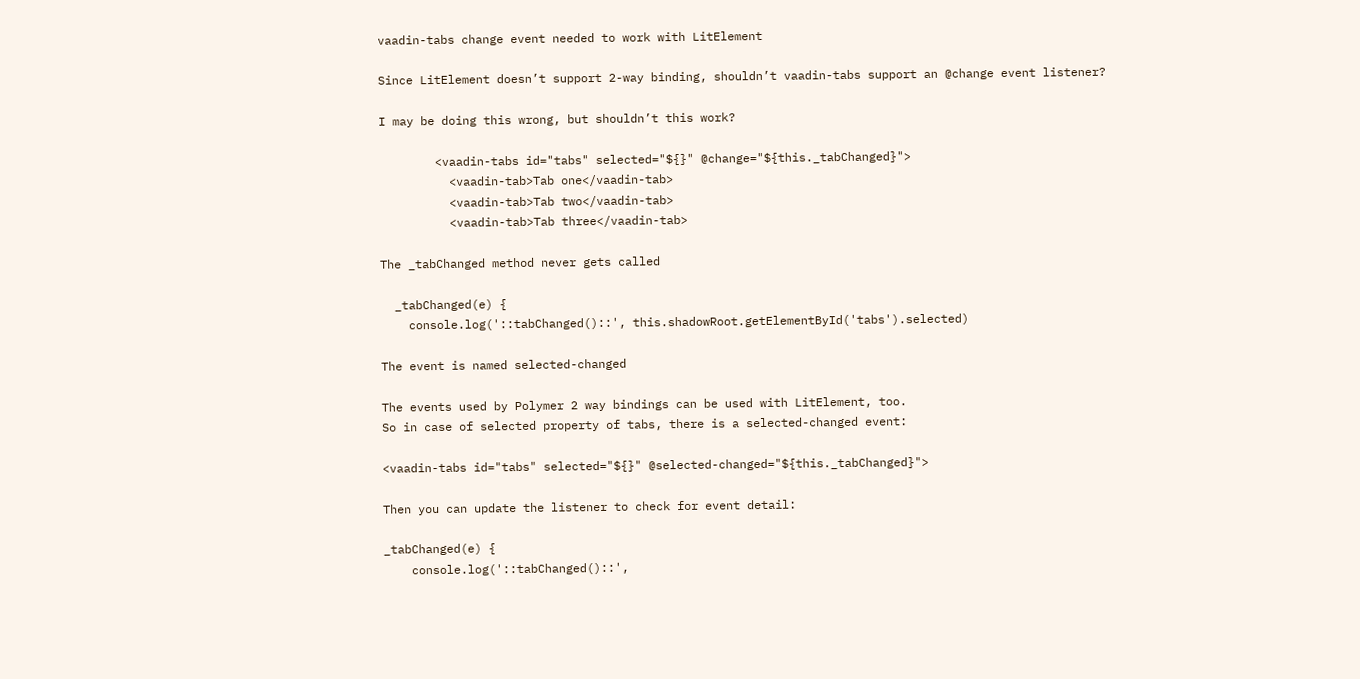vaadin-tabs change event needed to work with LitElement

Since LitElement doesn’t support 2-way binding, shouldn’t vaadin-tabs support an @change event listener?

I may be doing this wrong, but shouldn’t this work?

        <vaadin-tabs id="tabs" selected="${}" @change="${this._tabChanged}">
          <vaadin-tab>Tab one</vaadin-tab>
          <vaadin-tab>Tab two</vaadin-tab>
          <vaadin-tab>Tab three</vaadin-tab>

The _tabChanged method never gets called

  _tabChanged(e) {
    console.log('::tabChanged()::', this.shadowRoot.getElementById('tabs').selected)

The event is named selected-changed

The events used by Polymer 2 way bindings can be used with LitElement, too.
So in case of selected property of tabs, there is a selected-changed event:

<vaadin-tabs id="tabs" selected="${}" @selected-changed="${this._tabChanged}">

Then you can update the listener to check for event detail:

_tabChanged(e) {
    console.log('::tabChanged()::',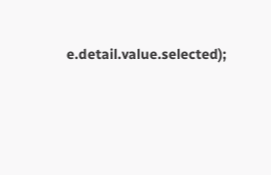e.detail.value.selected);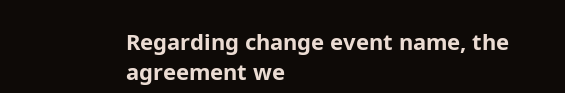Regarding change event name, the agreement we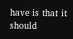have is that it should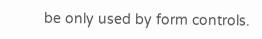be only used by form controls.